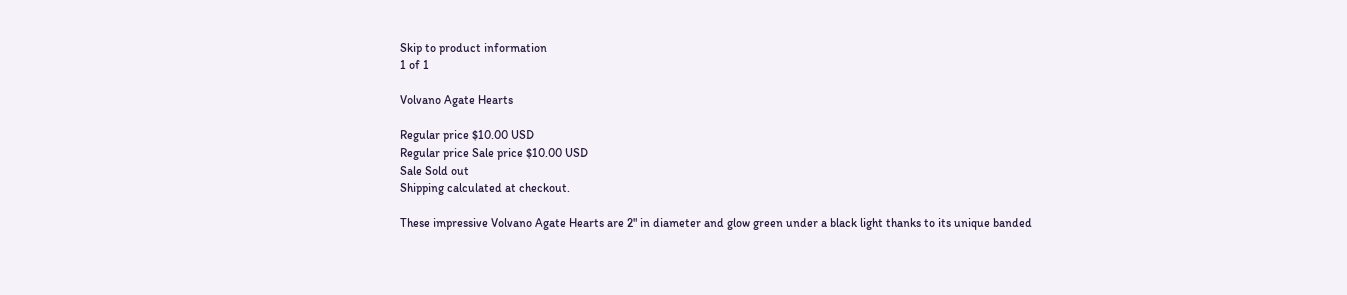Skip to product information
1 of 1

Volvano Agate Hearts

Regular price $10.00 USD
Regular price Sale price $10.00 USD
Sale Sold out
Shipping calculated at checkout.

These impressive Volvano Agate Hearts are 2" in diameter and glow green under a black light thanks to its unique banded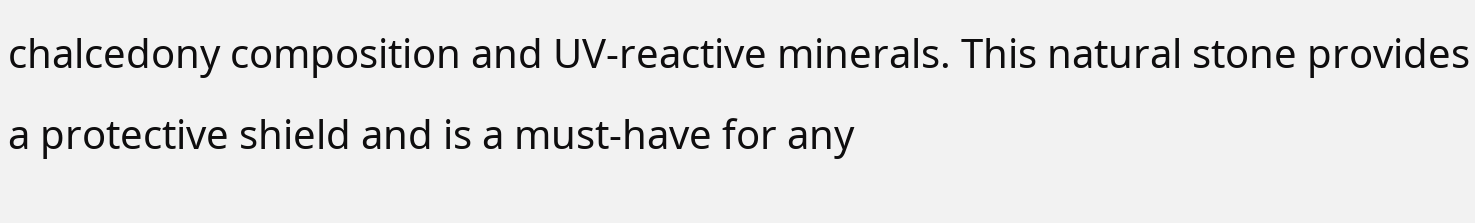chalcedony composition and UV-reactive minerals. This natural stone provides a protective shield and is a must-have for any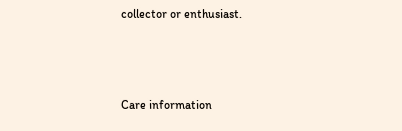collector or enthusiast.



Care information